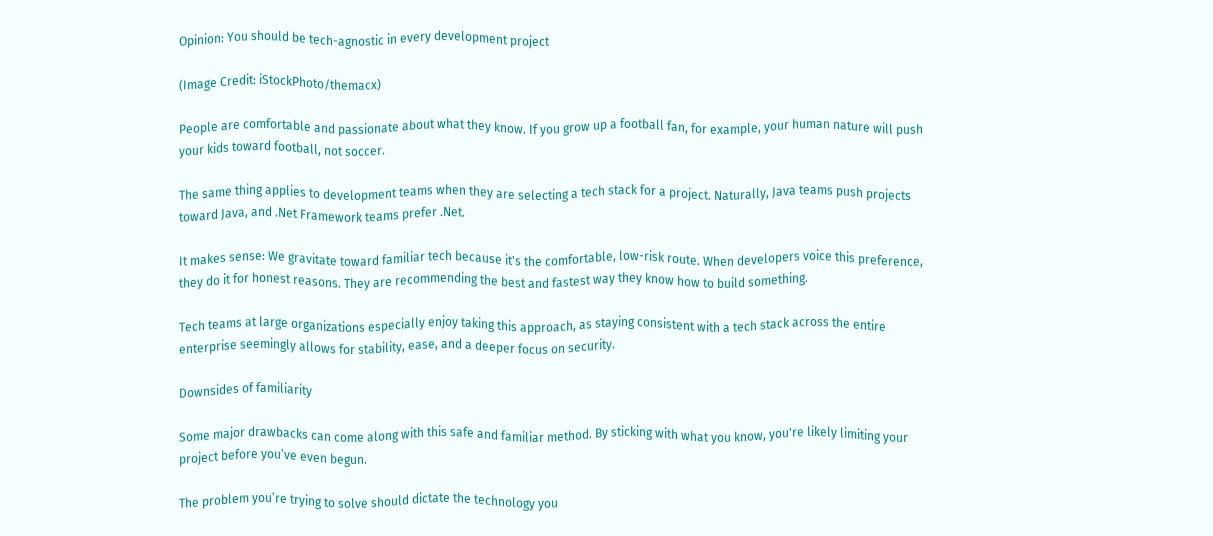Opinion: You should be tech-agnostic in every development project

(Image Credit: iStockPhoto/themacx)

People are comfortable and passionate about what they know. If you grow up a football fan, for example, your human nature will push your kids toward football, not soccer.

The same thing applies to development teams when they are selecting a tech stack for a project. Naturally, Java teams push projects toward Java, and .Net Framework teams prefer .Net.

It makes sense: We gravitate toward familiar tech because it's the comfortable, low-risk route. When developers voice this preference, they do it for honest reasons. They are recommending the best and fastest way they know how to build something.

Tech teams at large organizations especially enjoy taking this approach, as staying consistent with a tech stack across the entire enterprise seemingly allows for stability, ease, and a deeper focus on security.

Downsides of familiarity

Some major drawbacks can come along with this safe and familiar method. By sticking with what you know, you're likely limiting your project before you’ve even begun.

The problem you’re trying to solve should dictate the technology you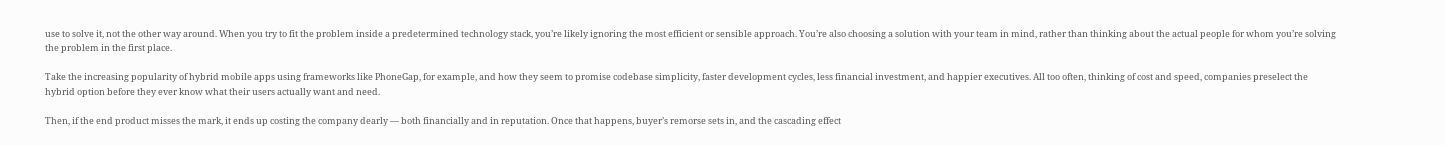use to solve it, not the other way around. When you try to fit the problem inside a predetermined technology stack, you’re likely ignoring the most efficient or sensible approach. You’re also choosing a solution with your team in mind, rather than thinking about the actual people for whom you’re solving the problem in the first place.

Take the increasing popularity of hybrid mobile apps using frameworks like PhoneGap, for example, and how they seem to promise codebase simplicity, faster development cycles, less financial investment, and happier executives. All too often, thinking of cost and speed, companies preselect the hybrid option before they ever know what their users actually want and need.

Then, if the end product misses the mark, it ends up costing the company dearly — both financially and in reputation. Once that happens, buyer’s remorse sets in, and the cascading effect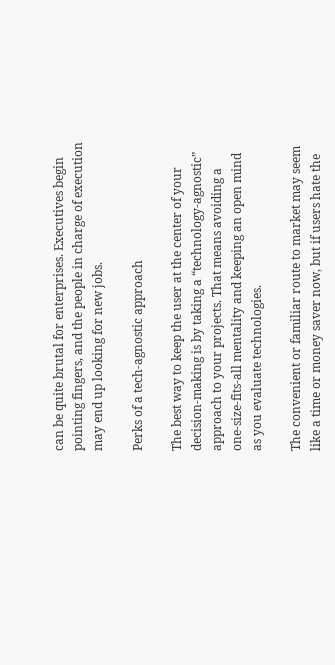can be quite brutal for enterprises. Executives begin pointing fingers, and the people in charge of execution may end up looking for new jobs.

Perks of a tech-agnostic approach

The best way to keep the user at the center of your decision-making is by taking a “technology-agnostic” approach to your projects. That means avoiding a one-size-fits-all mentality and keeping an open mind as you evaluate technologies.

The convenient or familiar route to market may seem like a time or money saver now, but if users hate the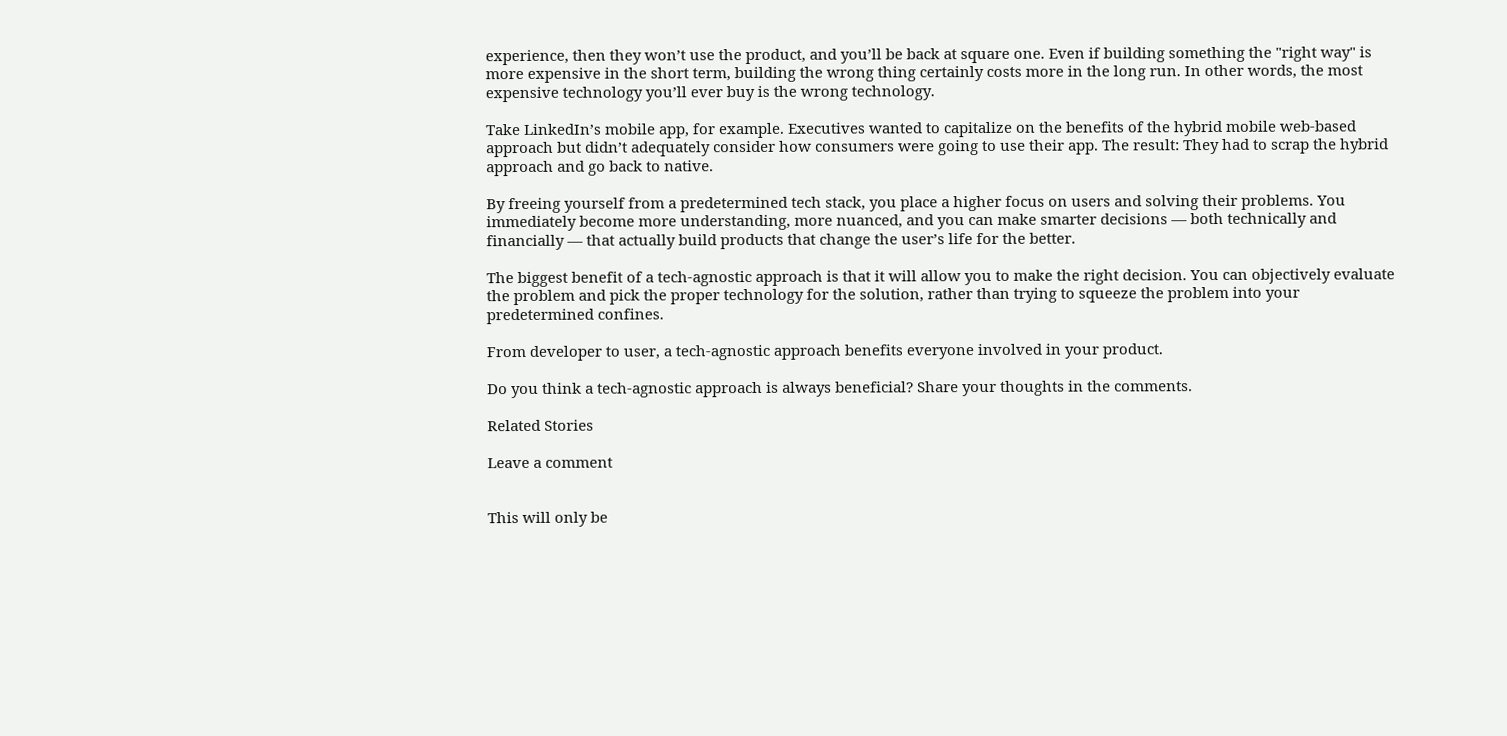experience, then they won’t use the product, and you’ll be back at square one. Even if building something the "right way" is more expensive in the short term, building the wrong thing certainly costs more in the long run. In other words, the most expensive technology you’ll ever buy is the wrong technology.

Take LinkedIn’s mobile app, for example. Executives wanted to capitalize on the benefits of the hybrid mobile web-based approach but didn’t adequately consider how consumers were going to use their app. The result: They had to scrap the hybrid approach and go back to native.

By freeing yourself from a predetermined tech stack, you place a higher focus on users and solving their problems. You immediately become more understanding, more nuanced, and you can make smarter decisions — both technically and financially — that actually build products that change the user’s life for the better.

The biggest benefit of a tech-agnostic approach is that it will allow you to make the right decision. You can objectively evaluate the problem and pick the proper technology for the solution, rather than trying to squeeze the problem into your predetermined confines.

From developer to user, a tech-agnostic approach benefits everyone involved in your product.

Do you think a tech-agnostic approach is always beneficial? Share your thoughts in the comments.

Related Stories

Leave a comment


This will only be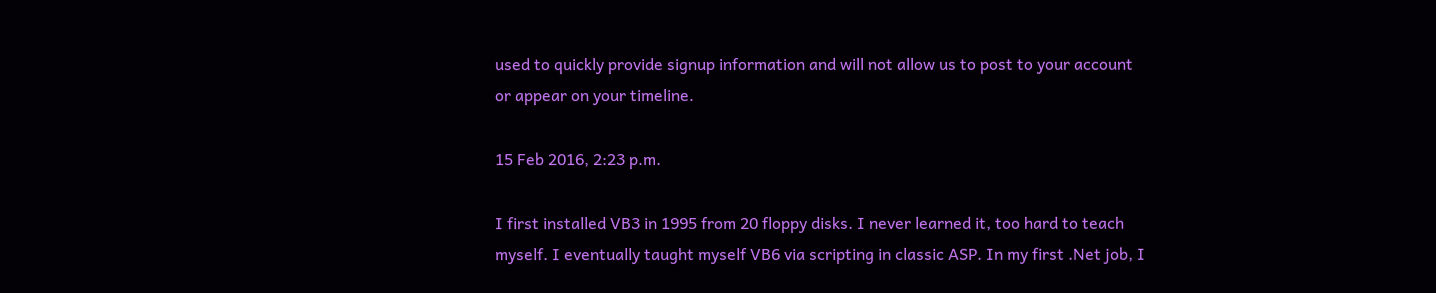used to quickly provide signup information and will not allow us to post to your account or appear on your timeline.

15 Feb 2016, 2:23 p.m.

I first installed VB3 in 1995 from 20 floppy disks. I never learned it, too hard to teach myself. I eventually taught myself VB6 via scripting in classic ASP. In my first .Net job, I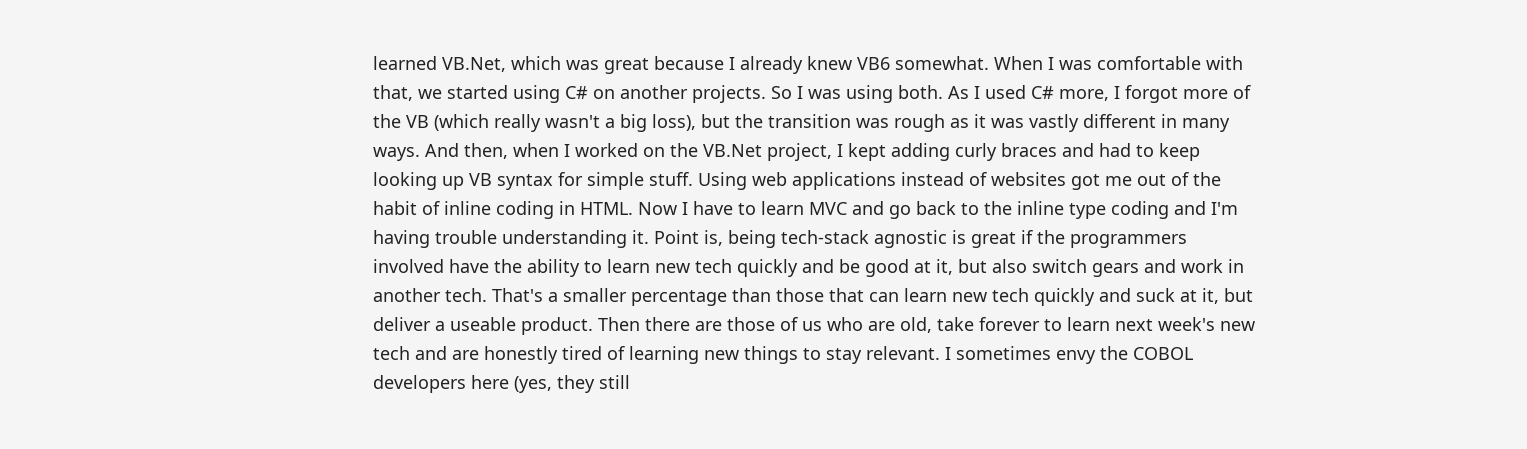learned VB.Net, which was great because I already knew VB6 somewhat. When I was comfortable with that, we started using C# on another projects. So I was using both. As I used C# more, I forgot more of the VB (which really wasn't a big loss), but the transition was rough as it was vastly different in many ways. And then, when I worked on the VB.Net project, I kept adding curly braces and had to keep looking up VB syntax for simple stuff. Using web applications instead of websites got me out of the habit of inline coding in HTML. Now I have to learn MVC and go back to the inline type coding and I'm having trouble understanding it. Point is, being tech-stack agnostic is great if the programmers involved have the ability to learn new tech quickly and be good at it, but also switch gears and work in another tech. That's a smaller percentage than those that can learn new tech quickly and suck at it, but deliver a useable product. Then there are those of us who are old, take forever to learn next week's new tech and are honestly tired of learning new things to stay relevant. I sometimes envy the COBOL developers here (yes, they still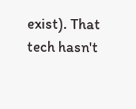exist). That tech hasn't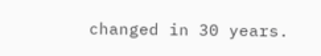changed in 30 years.